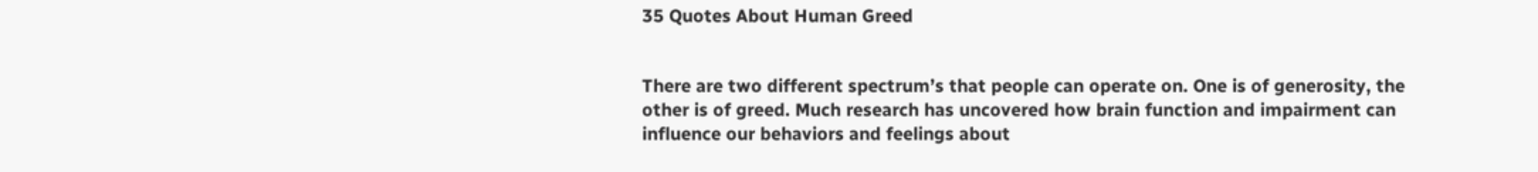35 Quotes About Human Greed


There are two different spectrum’s that people can operate on. One is of generosity, the other is of greed. Much research has uncovered how brain function and impairment can influence our behaviors and feelings about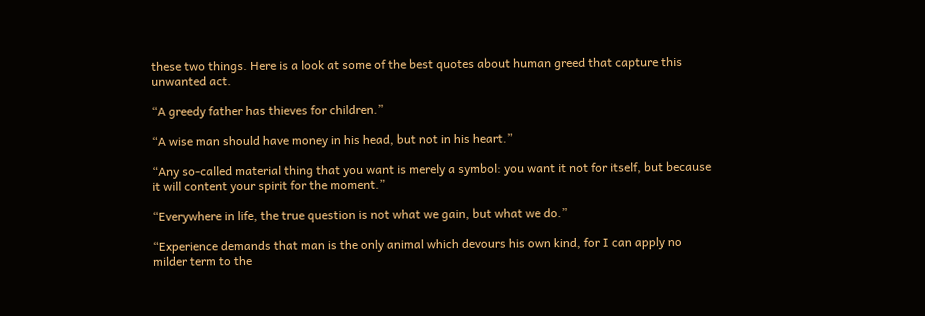these two things. Here is a look at some of the best quotes about human greed that capture this unwanted act.

“A greedy father has thieves for children.”

“A wise man should have money in his head, but not in his heart.”

“Any so-called material thing that you want is merely a symbol: you want it not for itself, but because it will content your spirit for the moment.”

“Everywhere in life, the true question is not what we gain, but what we do.”

“Experience demands that man is the only animal which devours his own kind, for I can apply no milder term to the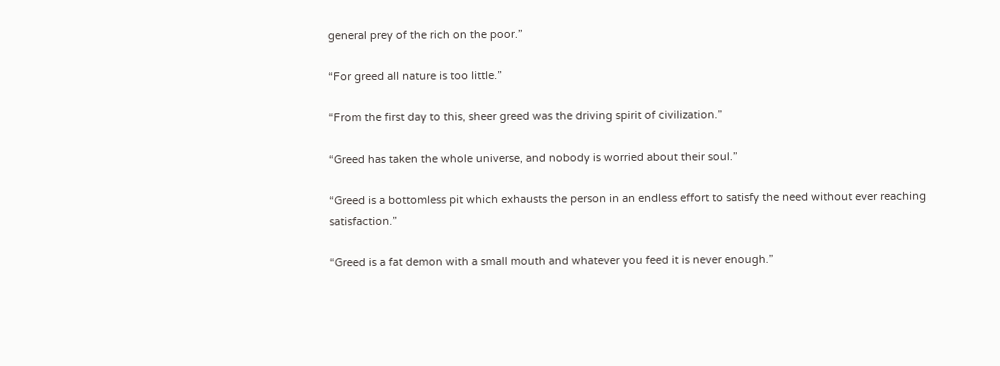general prey of the rich on the poor.”

“For greed all nature is too little.”

“From the first day to this, sheer greed was the driving spirit of civilization.”

“Greed has taken the whole universe, and nobody is worried about their soul.”

“Greed is a bottomless pit which exhausts the person in an endless effort to satisfy the need without ever reaching satisfaction.”

“Greed is a fat demon with a small mouth and whatever you feed it is never enough.”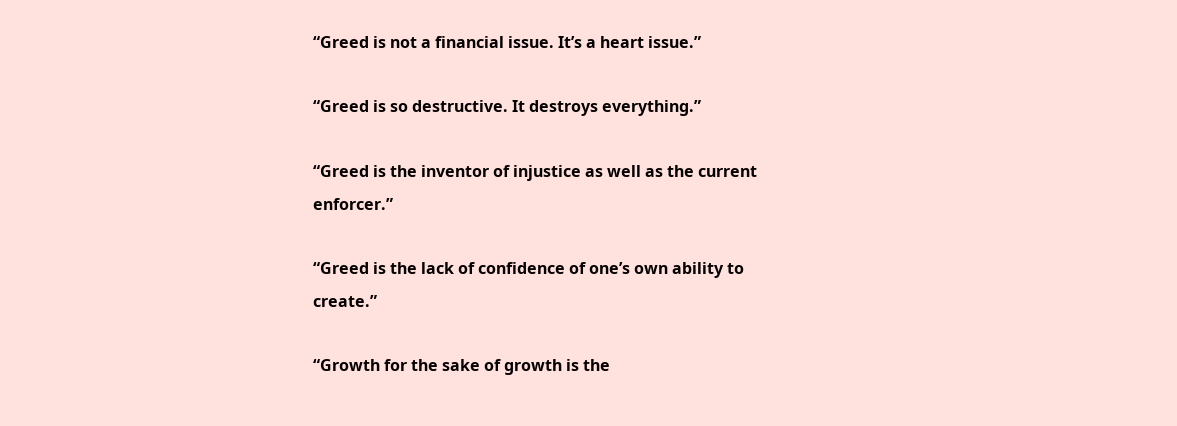“Greed is not a financial issue. It’s a heart issue.”

“Greed is so destructive. It destroys everything.”

“Greed is the inventor of injustice as well as the current enforcer.”

“Greed is the lack of confidence of one’s own ability to create.”

“Growth for the sake of growth is the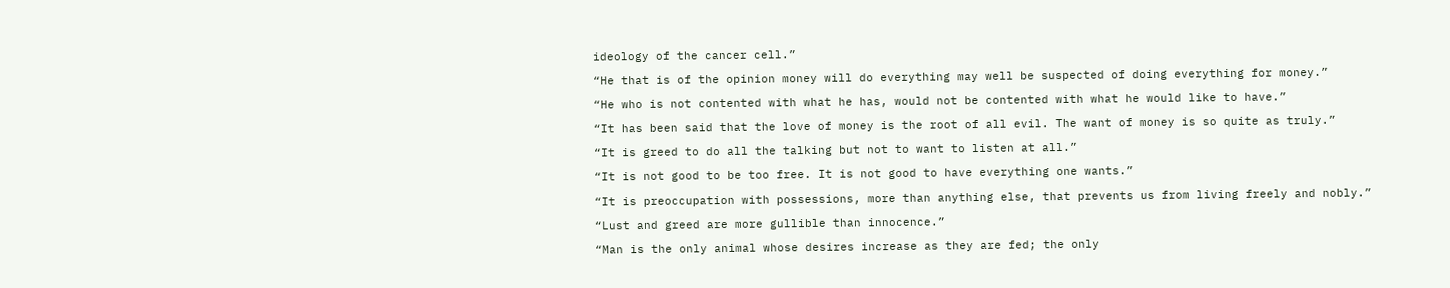ideology of the cancer cell.”

“He that is of the opinion money will do everything may well be suspected of doing everything for money.”

“He who is not contented with what he has, would not be contented with what he would like to have.”

“It has been said that the love of money is the root of all evil. The want of money is so quite as truly.”

“It is greed to do all the talking but not to want to listen at all.”

“It is not good to be too free. It is not good to have everything one wants.”

“It is preoccupation with possessions, more than anything else, that prevents us from living freely and nobly.”

“Lust and greed are more gullible than innocence.”

“Man is the only animal whose desires increase as they are fed; the only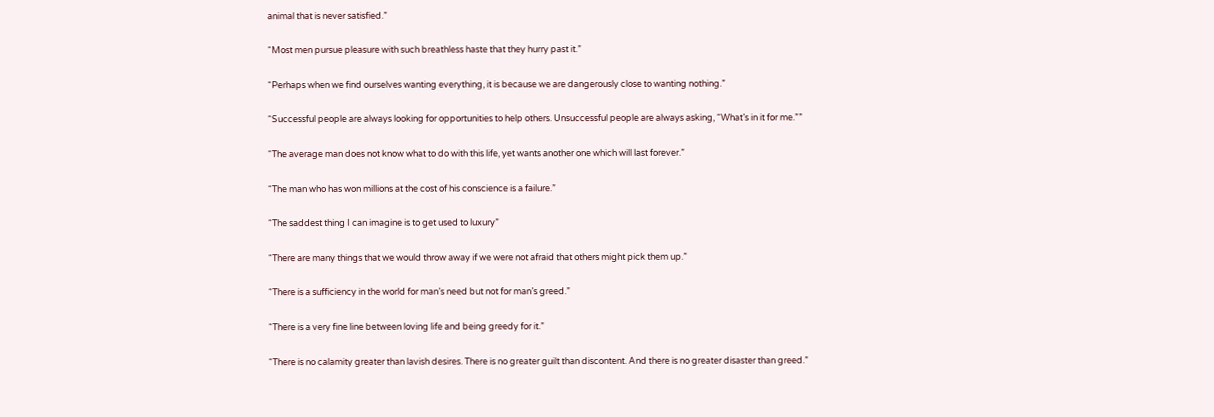animal that is never satisfied.”

“Most men pursue pleasure with such breathless haste that they hurry past it.”

“Perhaps when we find ourselves wanting everything, it is because we are dangerously close to wanting nothing.”

“Successful people are always looking for opportunities to help others. Unsuccessful people are always asking, “What’s in it for me.””

“The average man does not know what to do with this life, yet wants another one which will last forever.”

“The man who has won millions at the cost of his conscience is a failure.”

“The saddest thing I can imagine is to get used to luxury”

“There are many things that we would throw away if we were not afraid that others might pick them up.”

“There is a sufficiency in the world for man’s need but not for man’s greed.”

“There is a very fine line between loving life and being greedy for it.”

“There is no calamity greater than lavish desires. There is no greater guilt than discontent. And there is no greater disaster than greed.”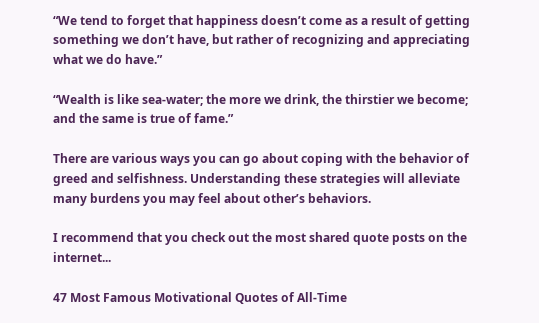“We tend to forget that happiness doesn’t come as a result of getting something we don’t have, but rather of recognizing and appreciating what we do have.”

“Wealth is like sea-water; the more we drink, the thirstier we become; and the same is true of fame.”

There are various ways you can go about coping with the behavior of greed and selfishness. Understanding these strategies will alleviate many burdens you may feel about other’s behaviors.

I recommend that you check out the most shared quote posts on the internet...

47 Most Famous Motivational Quotes of All-Time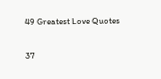49 Greatest Love Quotes

37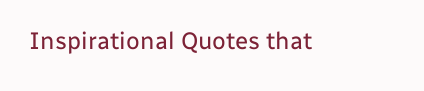Inspirational Quotes that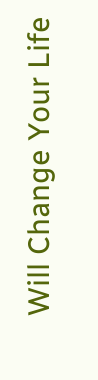Will Change Your Life